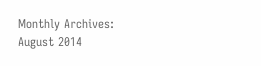Monthly Archives: August 2014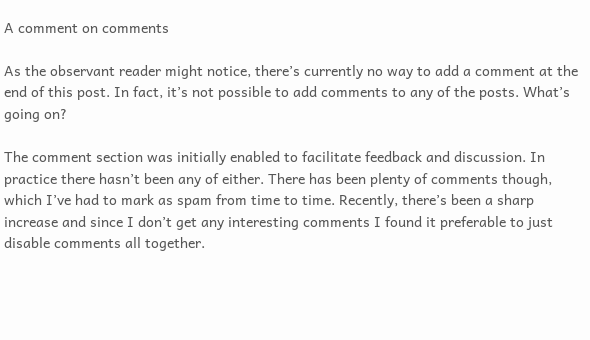A comment on comments

As the observant reader might notice, there’s currently no way to add a comment at the end of this post. In fact, it’s not possible to add comments to any of the posts. What’s going on?

The comment section was initially enabled to facilitate feedback and discussion. In practice there hasn’t been any of either. There has been plenty of comments though, which I’ve had to mark as spam from time to time. Recently, there’s been a sharp increase and since I don’t get any interesting comments I found it preferable to just disable comments all together.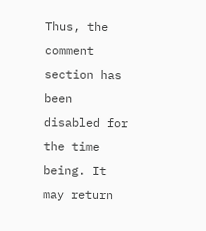Thus, the comment section has been disabled for the time being. It may return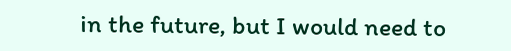in the future, but I would need to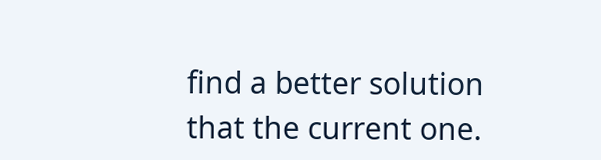find a better solution that the current one.